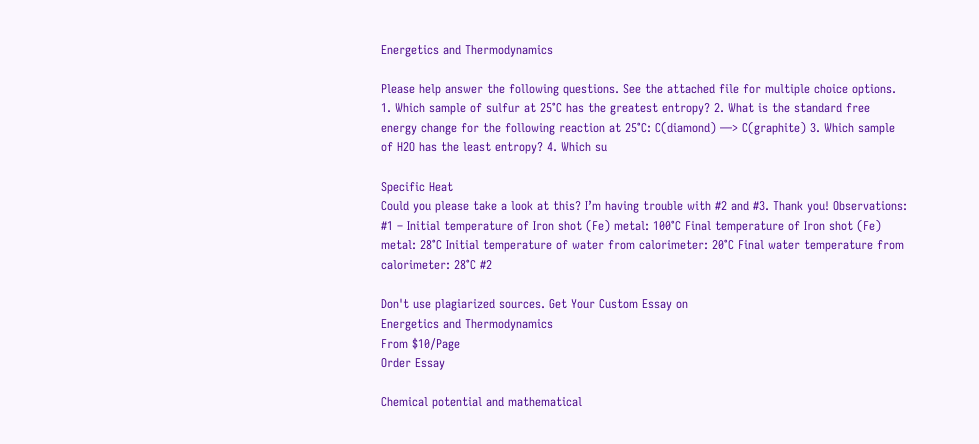Energetics and Thermodynamics

Please help answer the following questions. See the attached file for multiple choice options. 1. Which sample of sulfur at 25°C has the greatest entropy? 2. What is the standard free energy change for the following reaction at 25°C: C(diamond) —> C(graphite) 3. Which sample of H2O has the least entropy? 4. Which su

Specific Heat
Could you please take a look at this? I’m having trouble with #2 and #3. Thank you! Observations: #1 – Initial temperature of Iron shot (Fe) metal: 100°C Final temperature of Iron shot (Fe) metal: 28°C Initial temperature of water from calorimeter: 20°C Final water temperature from calorimeter: 28°C #2

Don't use plagiarized sources. Get Your Custom Essay on
Energetics and Thermodynamics
From $10/Page
Order Essay

Chemical potential and mathematical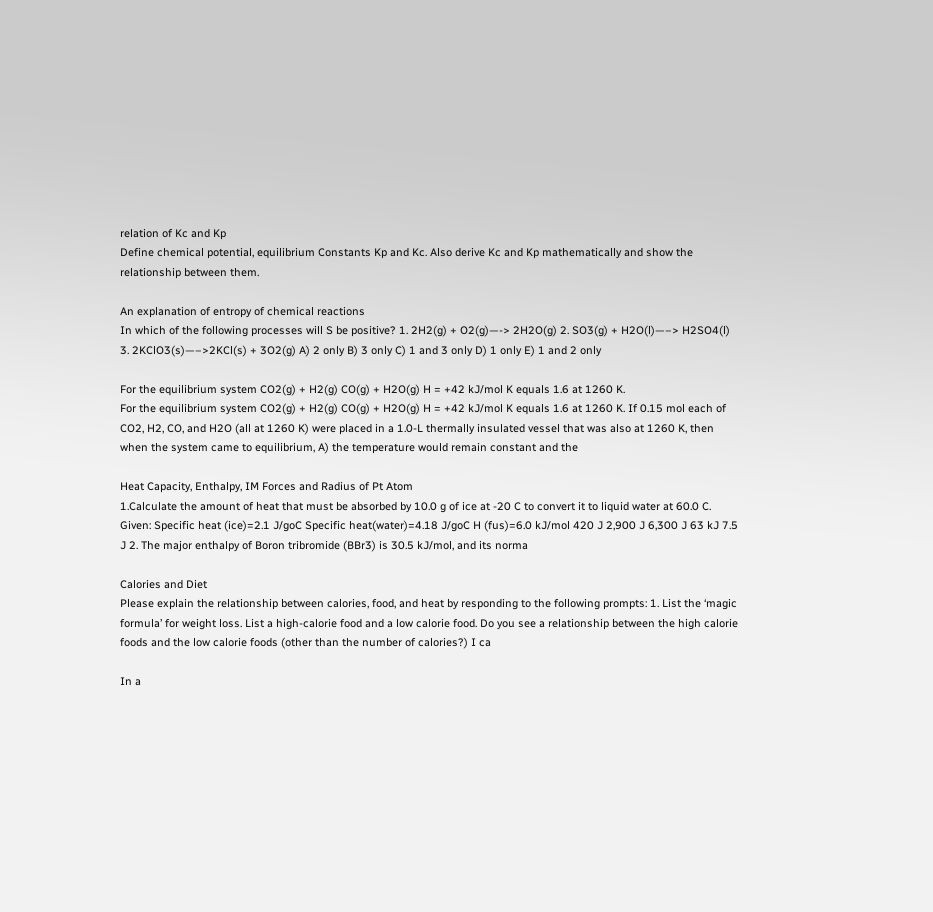relation of Kc and Kp
Define chemical potential, equilibrium Constants Kp and Kc. Also derive Kc and Kp mathematically and show the relationship between them.

An explanation of entropy of chemical reactions
In which of the following processes will S be positive? 1. 2H2(g) + O2(g)—-> 2H2O(g) 2. SO3(g) + H2O(l)—–> H2SO4(l) 3. 2KClO3(s)—–>2KCl(s) + 3O2(g) A) 2 only B) 3 only C) 1 and 3 only D) 1 only E) 1 and 2 only

For the equilibrium system CO2(g) + H2(g) CO(g) + H2O(g) H = +42 kJ/mol K equals 1.6 at 1260 K.
For the equilibrium system CO2(g) + H2(g) CO(g) + H2O(g) H = +42 kJ/mol K equals 1.6 at 1260 K. If 0.15 mol each of CO2, H2, CO, and H2O (all at 1260 K) were placed in a 1.0-L thermally insulated vessel that was also at 1260 K, then when the system came to equilibrium, A) the temperature would remain constant and the

Heat Capacity, Enthalpy, IM Forces and Radius of Pt Atom
1.Calculate the amount of heat that must be absorbed by 10.0 g of ice at -20 C to convert it to liquid water at 60.0 C. Given: Specific heat (ice)=2.1 J/goC Specific heat(water)=4.18 J/goC H (fus)=6.0 kJ/mol 420 J 2,900 J 6,300 J 63 kJ 7.5 J 2. The major enthalpy of Boron tribromide (BBr3) is 30.5 kJ/mol, and its norma

Calories and Diet
Please explain the relationship between calories, food, and heat by responding to the following prompts: 1. List the ‘magic formula’ for weight loss. List a high-calorie food and a low calorie food. Do you see a relationship between the high calorie foods and the low calorie foods (other than the number of calories?) I ca

In a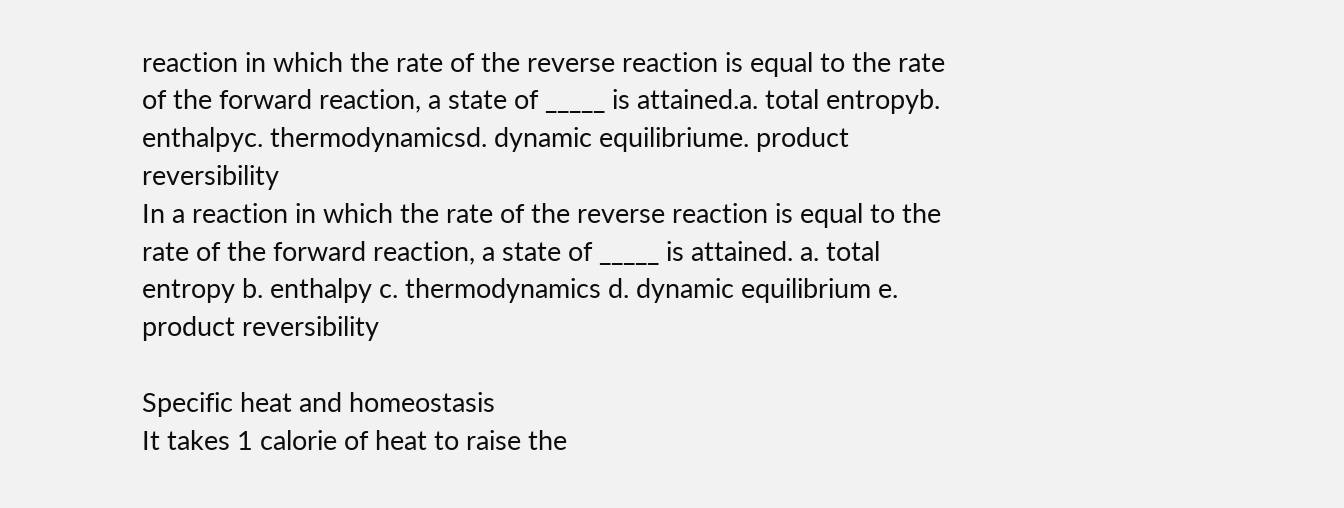reaction in which the rate of the reverse reaction is equal to the rate of the forward reaction, a state of _____ is attained.a. total entropyb. enthalpyc. thermodynamicsd. dynamic equilibriume. product reversibility
In a reaction in which the rate of the reverse reaction is equal to the rate of the forward reaction, a state of _____ is attained. a. total entropy b. enthalpy c. thermodynamics d. dynamic equilibrium e. product reversibility

Specific heat and homeostasis
It takes 1 calorie of heat to raise the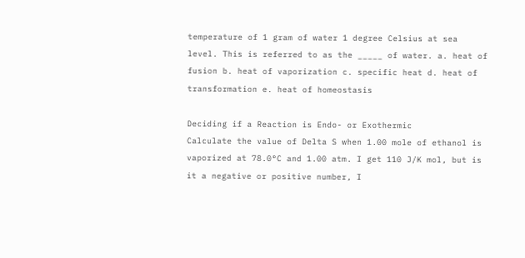temperature of 1 gram of water 1 degree Celsius at sea level. This is referred to as the _____ of water. a. heat of fusion b. heat of vaporization c. specific heat d. heat of transformation e. heat of homeostasis

Deciding if a Reaction is Endo- or Exothermic
Calculate the value of Delta S when 1.00 mole of ethanol is vaporized at 78.0°C and 1.00 atm. I get 110 J/K mol, but is it a negative or positive number, I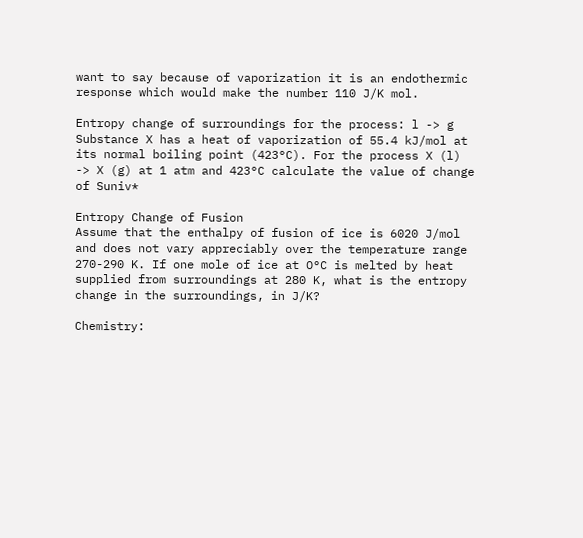want to say because of vaporization it is an endothermic response which would make the number 110 J/K mol.

Entropy change of surroundings for the process: l -> g
Substance X has a heat of vaporization of 55.4 kJ/mol at its normal boiling point (423°C). For the process X (l) -> X (g) at 1 atm and 423°C calculate the value of change of Suniv*

Entropy Change of Fusion
Assume that the enthalpy of fusion of ice is 6020 J/mol and does not vary appreciably over the temperature range 270-290 K. If one mole of ice at O°C is melted by heat supplied from surroundings at 280 K, what is the entropy change in the surroundings, in J/K?

Chemistry: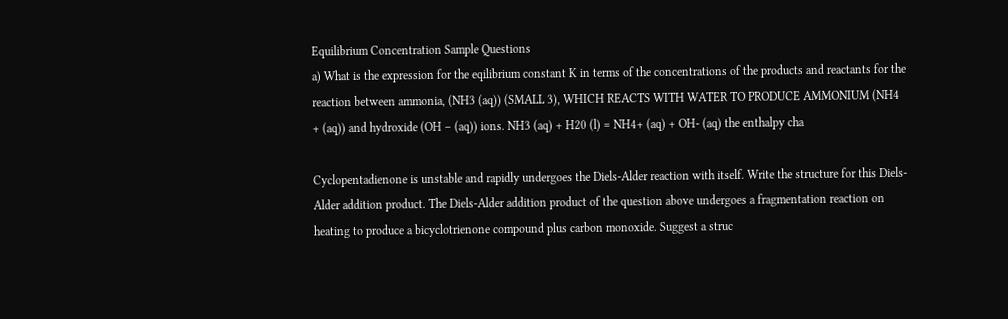Equilibrium Concentration Sample Questions
a) What is the expression for the eqilibrium constant K in terms of the concentrations of the products and reactants for the reaction between ammonia, (NH3 (aq)) (SMALL 3), WHICH REACTS WITH WATER TO PRODUCE AMMONIUM (NH4 + (aq)) and hydroxide (OH – (aq)) ions. NH3 (aq) + H20 (l) = NH4+ (aq) + OH- (aq) the enthalpy cha

Cyclopentadienone is unstable and rapidly undergoes the Diels-Alder reaction with itself. Write the structure for this Diels-Alder addition product. The Diels-Alder addition product of the question above undergoes a fragmentation reaction on heating to produce a bicyclotrienone compound plus carbon monoxide. Suggest a struc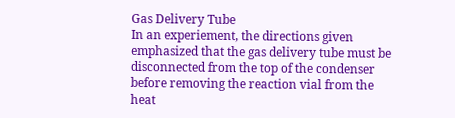Gas Delivery Tube
In an experiement, the directions given emphasized that the gas delivery tube must be disconnected from the top of the condenser before removing the reaction vial from the heat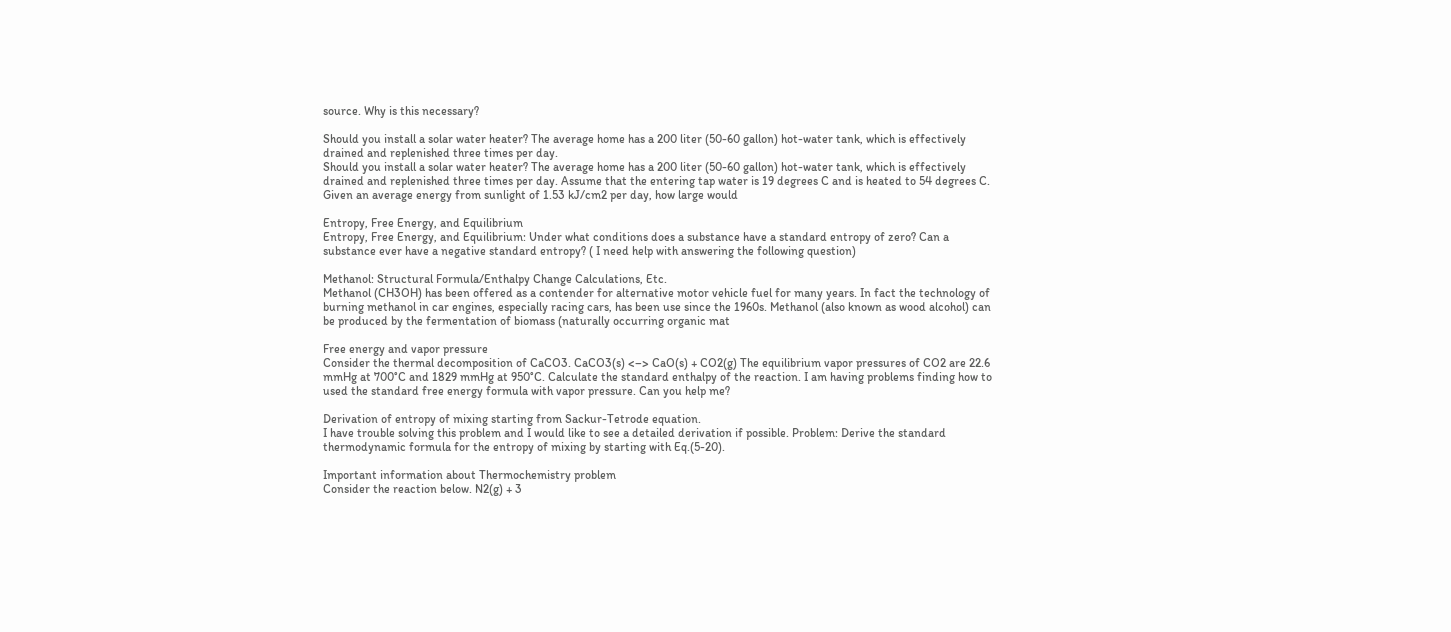source. Why is this necessary?

Should you install a solar water heater? The average home has a 200 liter (50-60 gallon) hot-water tank, which is effectively drained and replenished three times per day.
Should you install a solar water heater? The average home has a 200 liter (50-60 gallon) hot-water tank, which is effectively drained and replenished three times per day. Assume that the entering tap water is 19 degrees C and is heated to 54 degrees C. Given an average energy from sunlight of 1.53 kJ/cm2 per day, how large would

Entropy, Free Energy, and Equilibrium
Entropy, Free Energy, and Equilibrium: Under what conditions does a substance have a standard entropy of zero? Can a substance ever have a negative standard entropy? ( I need help with answering the following question)

Methanol: Structural Formula/Enthalpy Change Calculations, Etc.
Methanol (CH3OH) has been offered as a contender for alternative motor vehicle fuel for many years. In fact the technology of burning methanol in car engines, especially racing cars, has been use since the 1960s. Methanol (also known as wood alcohol) can be produced by the fermentation of biomass (naturally occurring organic mat

Free energy and vapor pressure
Consider the thermal decomposition of CaCO3. CaCO3(s) <–> CaO(s) + CO2(g) The equilibrium vapor pressures of CO2 are 22.6 mmHg at 700°C and 1829 mmHg at 950°C. Calculate the standard enthalpy of the reaction. I am having problems finding how to used the standard free energy formula with vapor pressure. Can you help me?

Derivation of entropy of mixing starting from Sackur-Tetrode equation.
I have trouble solving this problem and I would like to see a detailed derivation if possible. Problem: Derive the standard thermodynamic formula for the entropy of mixing by starting with Eq.(5-20).

Important information about Thermochemistry problem
Consider the reaction below. N2(g) + 3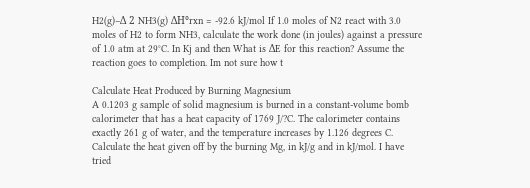H2(g)–Δ 2 NH3(g) ΔH°rxn = -92.6 kJ/mol If 1.0 moles of N2 react with 3.0 moles of H2 to form NH3, calculate the work done (in joules) against a pressure of 1.0 atm at 29°C. In Kj and then What is ΔE for this reaction? Assume the reaction goes to completion. Im not sure how t

Calculate Heat Produced by Burning Magnesium
A 0.1203 g sample of solid magnesium is burned in a constant-volume bomb calorimeter that has a heat capacity of 1769 J/?C. The calorimeter contains exactly 261 g of water, and the temperature increases by 1.126 degrees C. Calculate the heat given off by the burning Mg, in kJ/g and in kJ/mol. I have tried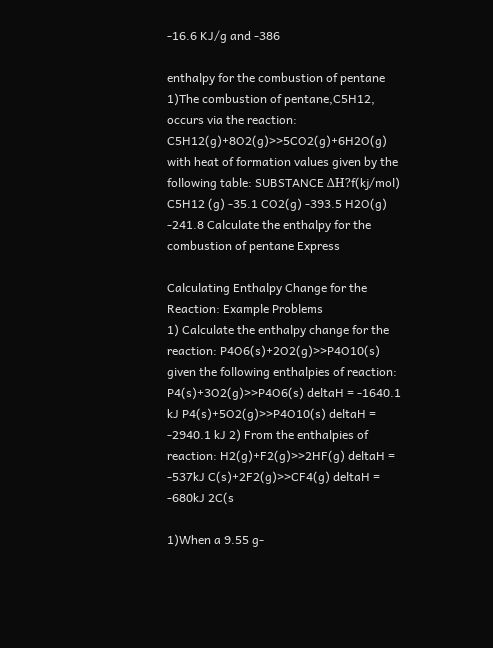-16.6 KJ/g and -386

enthalpy for the combustion of pentane
1)The combustion of pentane,C5H12, occurs via the reaction: C5H12(g)+8O2(g)>>5CO2(g)+6H2O(g) with heat of formation values given by the following table: SUBSTANCE ΔH?f(kj/mol) C5H12 (g) -35.1 CO2(g) -393.5 H2O(g) -241.8 Calculate the enthalpy for the combustion of pentane Express

Calculating Enthalpy Change for the Reaction: Example Problems
1) Calculate the enthalpy change for the reaction: P4O6(s)+2O2(g)>>P4O10(s) given the following enthalpies of reaction: P4(s)+3O2(g)>>P4O6(s) deltaH = -1640.1 kJ P4(s)+5O2(g)>>P4O10(s) deltaH = -2940.1 kJ 2) From the enthalpies of reaction: H2(g)+F2(g)>>2HF(g) deltaH = -537kJ C(s)+2F2(g)>>CF4(g) deltaH = -680kJ 2C(s

1)When a 9.55 g-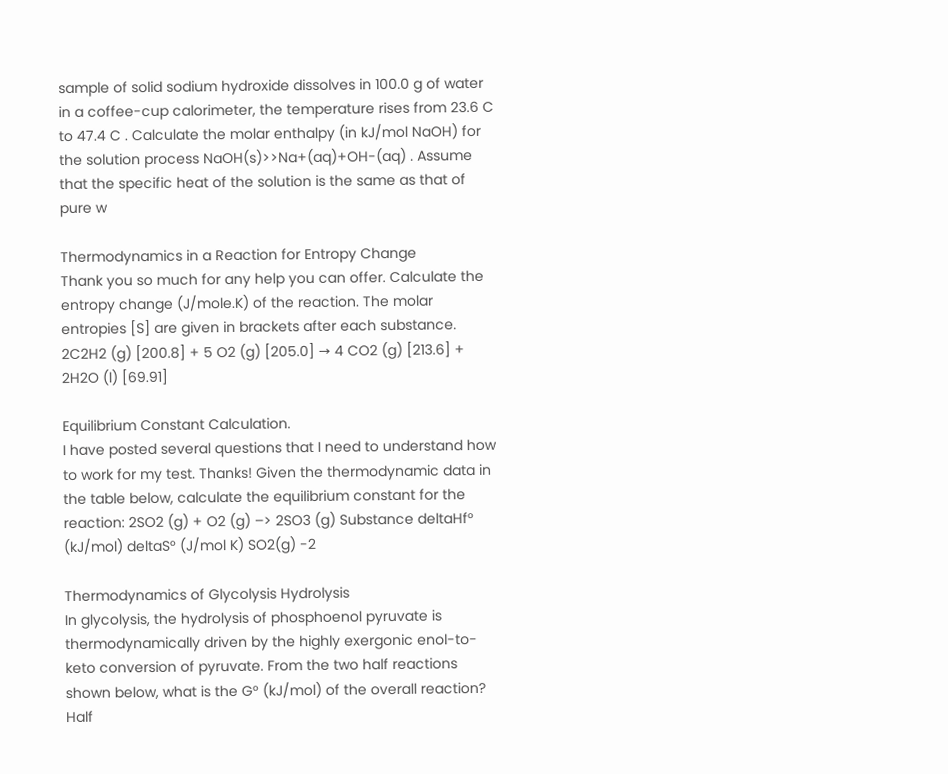sample of solid sodium hydroxide dissolves in 100.0 g of water in a coffee-cup calorimeter, the temperature rises from 23.6 C to 47.4 C . Calculate the molar enthalpy (in kJ/mol NaOH) for the solution process NaOH(s)>>Na+(aq)+OH-(aq) . Assume that the specific heat of the solution is the same as that of pure w

Thermodynamics in a Reaction for Entropy Change
Thank you so much for any help you can offer. Calculate the entropy change (J/mole.K) of the reaction. The molar entropies [S] are given in brackets after each substance. 2C2H2 (g) [200.8] + 5 O2 (g) [205.0] → 4 CO2 (g) [213.6] + 2H2O (l) [69.91]

Equilibrium Constant Calculation.
I have posted several questions that I need to understand how to work for my test. Thanks! Given the thermodynamic data in the table below, calculate the equilibrium constant for the reaction: 2SO2 (g) + O2 (g) –> 2SO3 (g) Substance deltaHf° (kJ/mol) deltaS° (J/mol K) SO2(g) -2

Thermodynamics of Glycolysis Hydrolysis
In glycolysis, the hydrolysis of phosphoenol pyruvate is thermodynamically driven by the highly exergonic enol-to-keto conversion of pyruvate. From the two half reactions shown below, what is the G° (kJ/mol) of the overall reaction? Half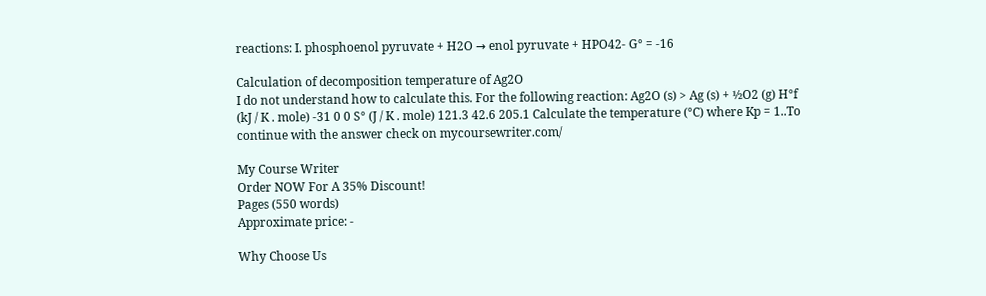reactions: I. phosphoenol pyruvate + H2O → enol pyruvate + HPO42- G° = -16

Calculation of decomposition temperature of Ag2O
I do not understand how to calculate this. For the following reaction: Ag2O (s) > Ag (s) + ½O2 (g) H°f (kJ / K . mole) -31 0 0 S° (J / K . mole) 121.3 42.6 205.1 Calculate the temperature (°C) where Kp = 1..To continue with the answer check on mycoursewriter.com/

My Course Writer
Order NOW For A 35% Discount!
Pages (550 words)
Approximate price: -

Why Choose Us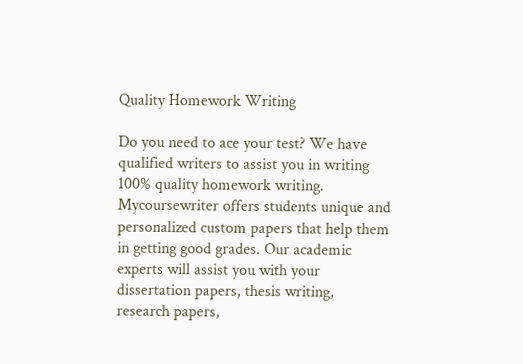Quality Homework Writing

Do you need to ace your test? We have qualified writers to assist you in writing 100% quality homework writing. Mycoursewriter offers students unique and personalized custom papers that help them in getting good grades. Our academic experts will assist you with your dissertation papers, thesis writing, research papers,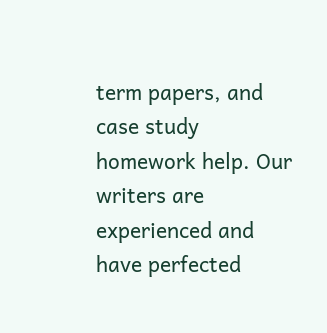term papers, and case study homework help. Our writers are experienced and have perfected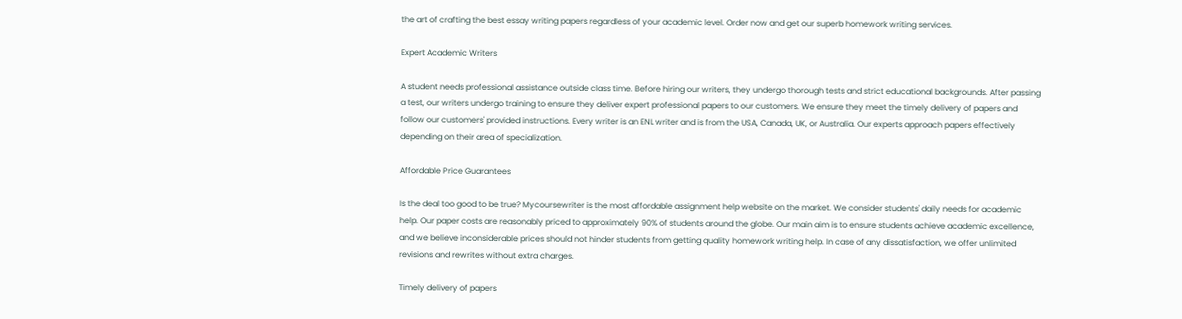the art of crafting the best essay writing papers regardless of your academic level. Order now and get our superb homework writing services.

Expert Academic Writers

A student needs professional assistance outside class time. Before hiring our writers, they undergo thorough tests and strict educational backgrounds. After passing a test, our writers undergo training to ensure they deliver expert professional papers to our customers. We ensure they meet the timely delivery of papers and follow our customers' provided instructions. Every writer is an ENL writer and is from the USA, Canada, UK, or Australia. Our experts approach papers effectively depending on their area of specialization.

Affordable Price Guarantees

Is the deal too good to be true? Mycoursewriter is the most affordable assignment help website on the market. We consider students' daily needs for academic help. Our paper costs are reasonably priced to approximately 90% of students around the globe. Our main aim is to ensure students achieve academic excellence, and we believe inconsiderable prices should not hinder students from getting quality homework writing help. In case of any dissatisfaction, we offer unlimited revisions and rewrites without extra charges.

Timely delivery of papers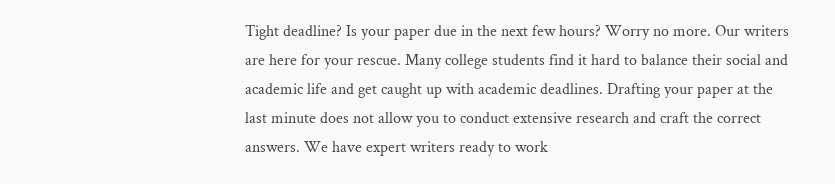Tight deadline? Is your paper due in the next few hours? Worry no more. Our writers are here for your rescue. Many college students find it hard to balance their social and academic life and get caught up with academic deadlines. Drafting your paper at the last minute does not allow you to conduct extensive research and craft the correct answers. We have expert writers ready to work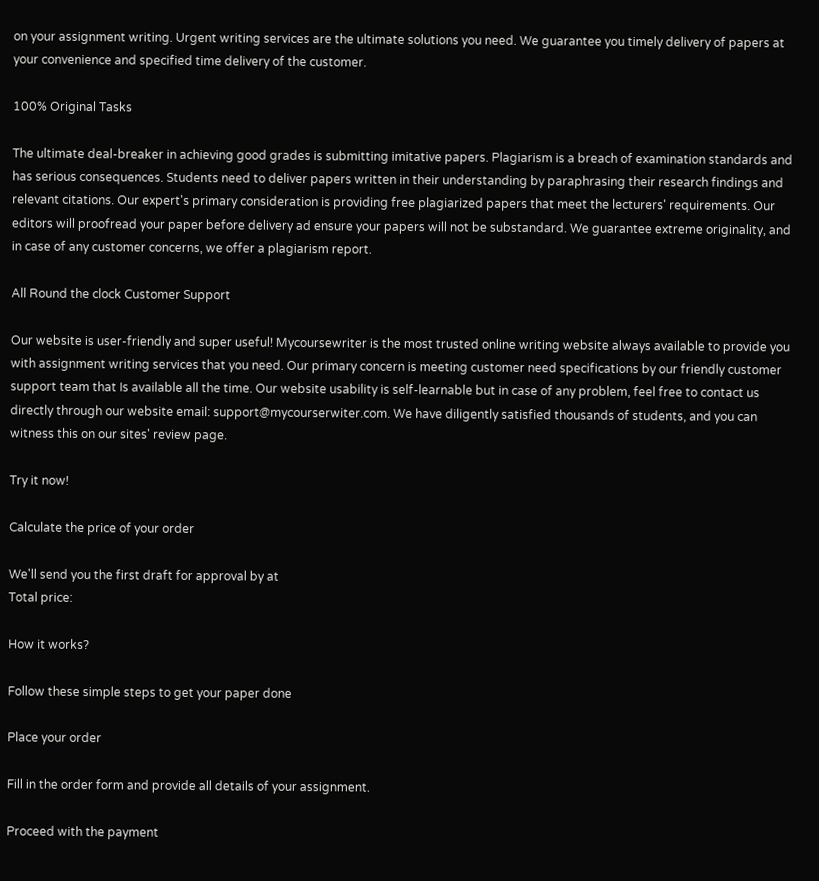on your assignment writing. Urgent writing services are the ultimate solutions you need. We guarantee you timely delivery of papers at your convenience and specified time delivery of the customer.

100% Original Tasks

The ultimate deal-breaker in achieving good grades is submitting imitative papers. Plagiarism is a breach of examination standards and has serious consequences. Students need to deliver papers written in their understanding by paraphrasing their research findings and relevant citations. Our expert's primary consideration is providing free plagiarized papers that meet the lecturers' requirements. Our editors will proofread your paper before delivery ad ensure your papers will not be substandard. We guarantee extreme originality, and in case of any customer concerns, we offer a plagiarism report.

All Round the clock Customer Support

Our website is user-friendly and super useful! Mycoursewriter is the most trusted online writing website always available to provide you with assignment writing services that you need. Our primary concern is meeting customer need specifications by our friendly customer support team that Is available all the time. Our website usability is self-learnable but in case of any problem, feel free to contact us directly through our website email: support@mycourserwiter.com. We have diligently satisfied thousands of students, and you can witness this on our sites' review page.

Try it now!

Calculate the price of your order

We'll send you the first draft for approval by at
Total price:

How it works?

Follow these simple steps to get your paper done

Place your order

Fill in the order form and provide all details of your assignment.

Proceed with the payment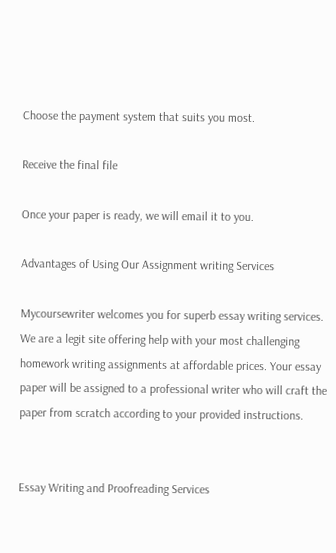Choose the payment system that suits you most.

Receive the final file

Once your paper is ready, we will email it to you.

Advantages of Using Our Assignment writing Services

Mycoursewriter welcomes you for superb essay writing services. We are a legit site offering help with your most challenging homework writing assignments at affordable prices. Your essay paper will be assigned to a professional writer who will craft the paper from scratch according to your provided instructions.


Essay Writing and Proofreading Services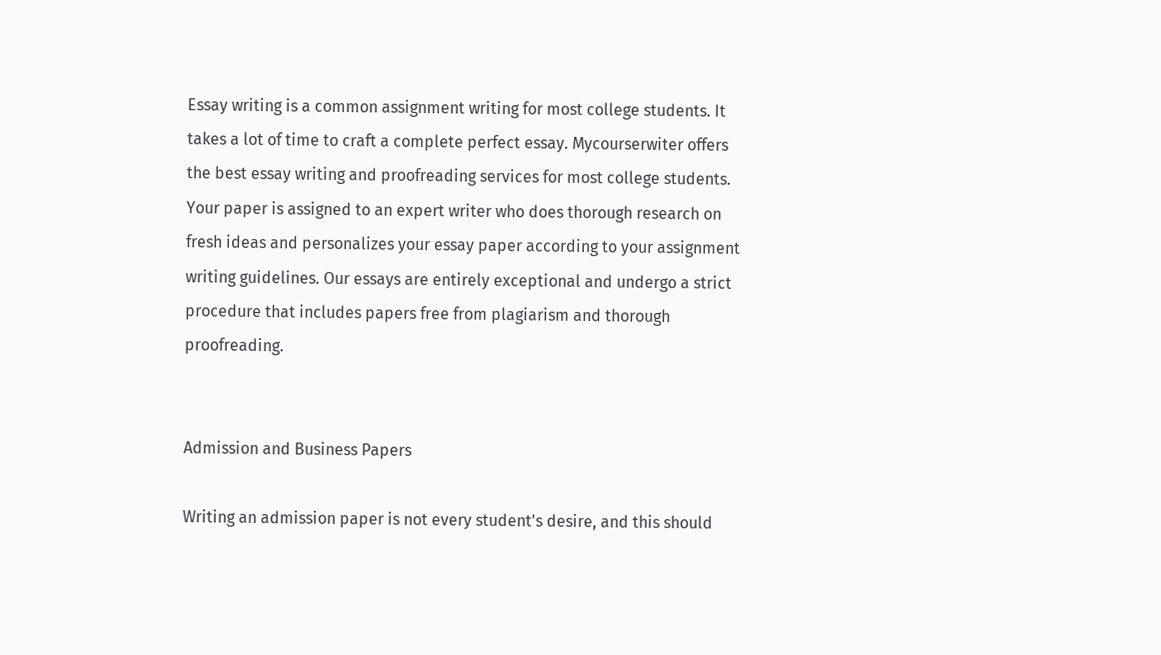Essay writing is a common assignment writing for most college students. It takes a lot of time to craft a complete perfect essay. Mycourserwiter offers the best essay writing and proofreading services for most college students. Your paper is assigned to an expert writer who does thorough research on fresh ideas and personalizes your essay paper according to your assignment writing guidelines. Our essays are entirely exceptional and undergo a strict procedure that includes papers free from plagiarism and thorough proofreading.


Admission and Business Papers

Writing an admission paper is not every student's desire, and this should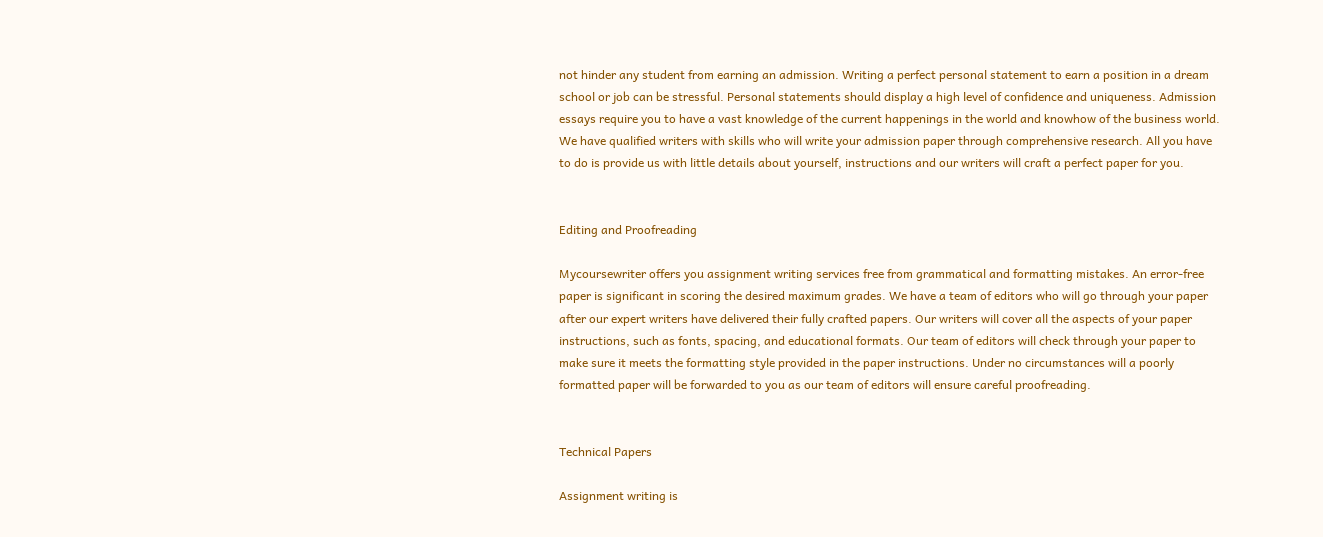not hinder any student from earning an admission. Writing a perfect personal statement to earn a position in a dream school or job can be stressful. Personal statements should display a high level of confidence and uniqueness. Admission essays require you to have a vast knowledge of the current happenings in the world and knowhow of the business world. We have qualified writers with skills who will write your admission paper through comprehensive research. All you have to do is provide us with little details about yourself, instructions and our writers will craft a perfect paper for you.


Editing and Proofreading

Mycoursewriter offers you assignment writing services free from grammatical and formatting mistakes. An error-free paper is significant in scoring the desired maximum grades. We have a team of editors who will go through your paper after our expert writers have delivered their fully crafted papers. Our writers will cover all the aspects of your paper instructions, such as fonts, spacing, and educational formats. Our team of editors will check through your paper to make sure it meets the formatting style provided in the paper instructions. Under no circumstances will a poorly formatted paper will be forwarded to you as our team of editors will ensure careful proofreading.


Technical Papers

Assignment writing is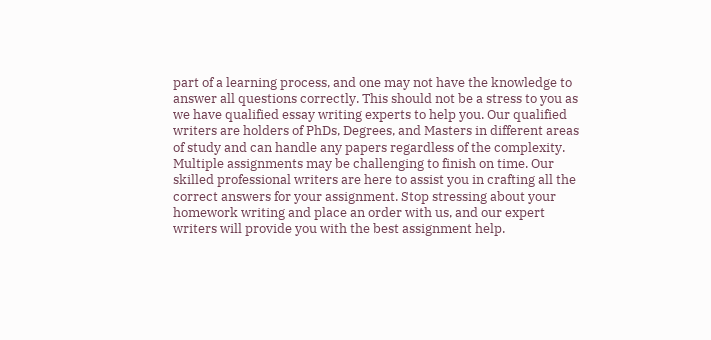part of a learning process, and one may not have the knowledge to answer all questions correctly. This should not be a stress to you as we have qualified essay writing experts to help you. Our qualified writers are holders of PhDs, Degrees, and Masters in different areas of study and can handle any papers regardless of the complexity. Multiple assignments may be challenging to finish on time. Our skilled professional writers are here to assist you in crafting all the correct answers for your assignment. Stop stressing about your homework writing and place an order with us, and our expert writers will provide you with the best assignment help.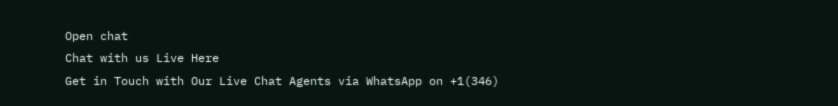Open chat
Chat with us Live Here
Get in Touch with Our Live Chat Agents via WhatsApp on +1(346)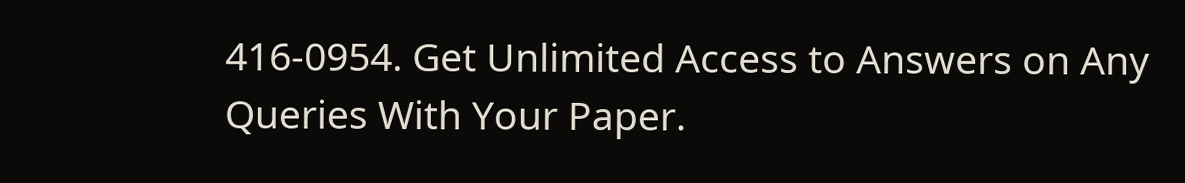416-0954. Get Unlimited Access to Answers on Any Queries With Your Paper.